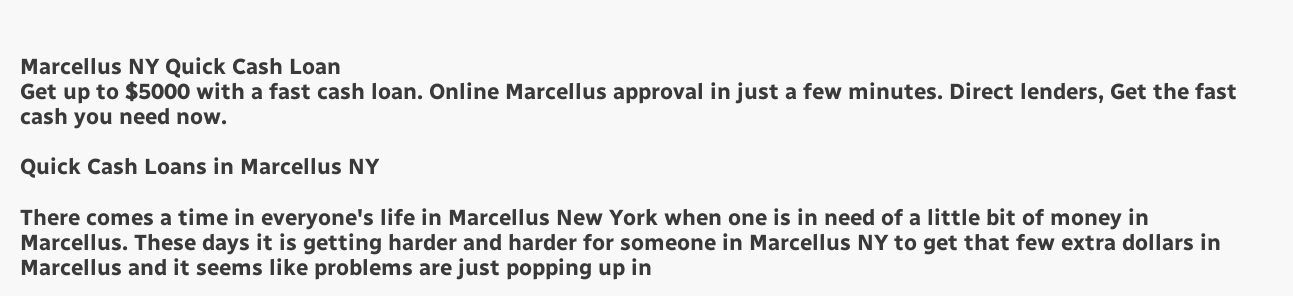Marcellus NY Quick Cash Loan
Get up to $5000 with a fast cash loan. Online Marcellus approval in just a few minutes. Direct lenders, Get the fast cash you need now.

Quick Cash Loans in Marcellus NY

There comes a time in everyone's life in Marcellus New York when one is in need of a little bit of money in Marcellus. These days it is getting harder and harder for someone in Marcellus NY to get that few extra dollars in Marcellus and it seems like problems are just popping up in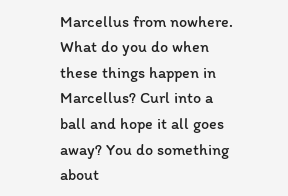Marcellus from nowhere. What do you do when these things happen in Marcellus? Curl into a ball and hope it all goes away? You do something about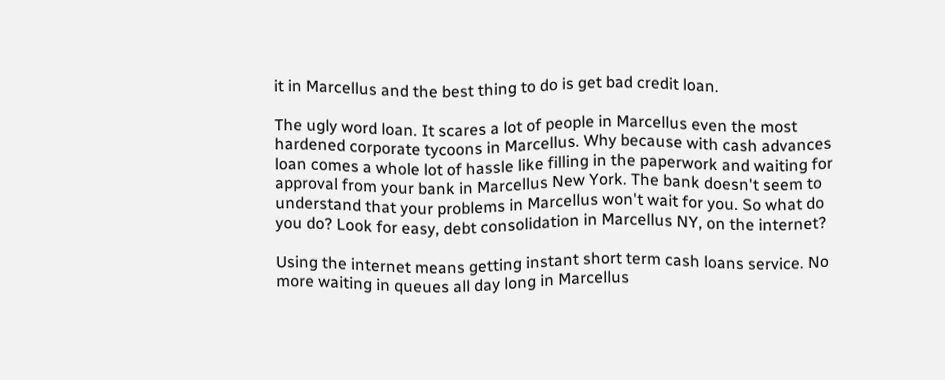it in Marcellus and the best thing to do is get bad credit loan.

The ugly word loan. It scares a lot of people in Marcellus even the most hardened corporate tycoons in Marcellus. Why because with cash advances loan comes a whole lot of hassle like filling in the paperwork and waiting for approval from your bank in Marcellus New York. The bank doesn't seem to understand that your problems in Marcellus won't wait for you. So what do you do? Look for easy, debt consolidation in Marcellus NY, on the internet?

Using the internet means getting instant short term cash loans service. No more waiting in queues all day long in Marcellus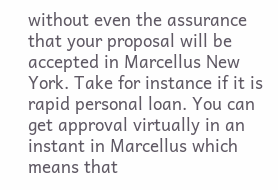without even the assurance that your proposal will be accepted in Marcellus New York. Take for instance if it is rapid personal loan. You can get approval virtually in an instant in Marcellus which means that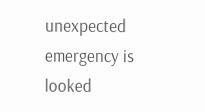unexpected emergency is looked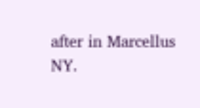after in Marcellus NY.